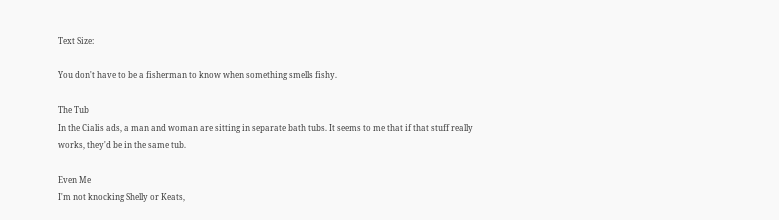Text Size:

You don't have to be a fisherman to know when something smells fishy.

The Tub
In the Cialis ads, a man and woman are sitting in separate bath tubs. It seems to me that if that stuff really works, they'd be in the same tub.

Even Me
I'm not knocking Shelly or Keats,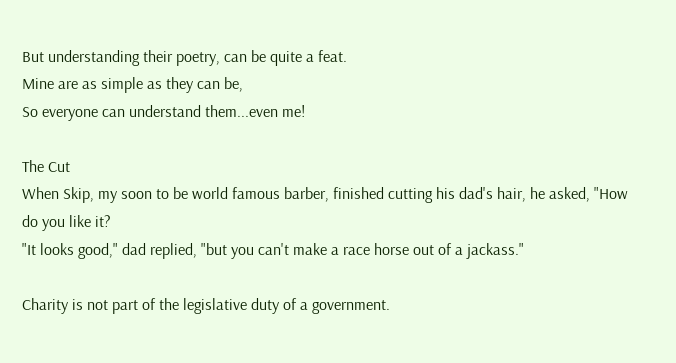But understanding their poetry, can be quite a feat.
Mine are as simple as they can be,
So everyone can understand them...even me!

The Cut
When Skip, my soon to be world famous barber, finished cutting his dad's hair, he asked, "How do you like it?
"It looks good," dad replied, "but you can't make a race horse out of a jackass."

Charity is not part of the legislative duty of a government.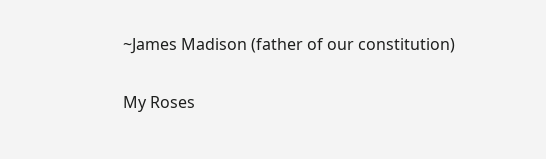~James Madison (father of our constitution)

My Roses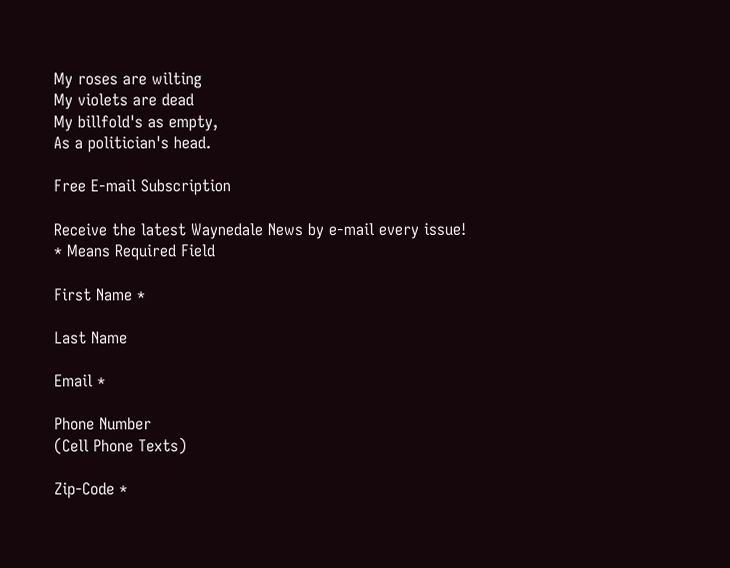My roses are wilting
My violets are dead
My billfold's as empty,
As a politician's head.

Free E-mail Subscription

Receive the latest Waynedale News by e-mail every issue!
* Means Required Field

First Name *

Last Name

Email *

Phone Number
(Cell Phone Texts)

Zip-Code *